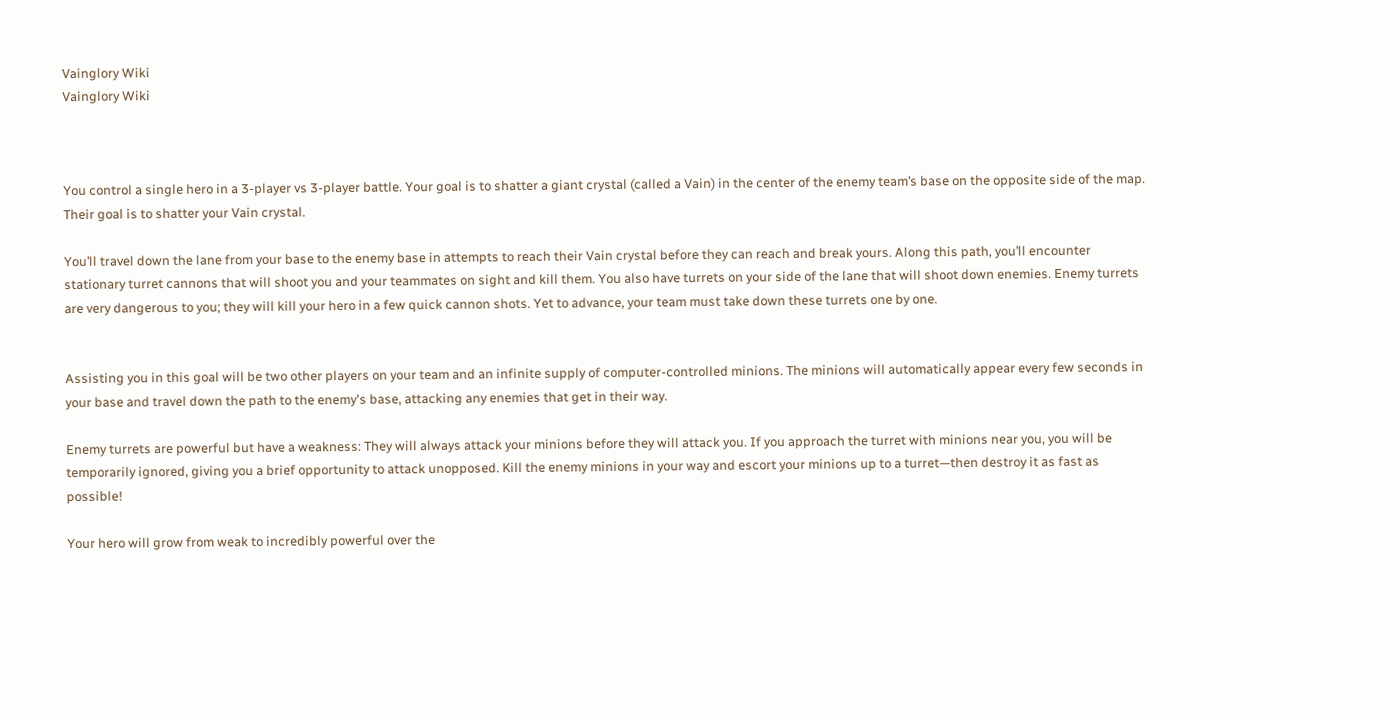Vainglory Wiki
Vainglory Wiki



You control a single hero in a 3-player vs 3-player battle. Your goal is to shatter a giant crystal (called a Vain) in the center of the enemy team’s base on the opposite side of the map. Their goal is to shatter your Vain crystal.

You’ll travel down the lane from your base to the enemy base in attempts to reach their Vain crystal before they can reach and break yours. Along this path, you’ll encounter stationary turret cannons that will shoot you and your teammates on sight and kill them. You also have turrets on your side of the lane that will shoot down enemies. Enemy turrets are very dangerous to you; they will kill your hero in a few quick cannon shots. Yet to advance, your team must take down these turrets one by one.


Assisting you in this goal will be two other players on your team and an infinite supply of computer-controlled minions. The minions will automatically appear every few seconds in your base and travel down the path to the enemy's base, attacking any enemies that get in their way.

Enemy turrets are powerful but have a weakness: They will always attack your minions before they will attack you. If you approach the turret with minions near you, you will be temporarily ignored, giving you a brief opportunity to attack unopposed. Kill the enemy minions in your way and escort your minions up to a turret—then destroy it as fast as possible!

Your hero will grow from weak to incredibly powerful over the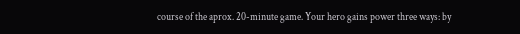course of the aprox. 20-minute game. Your hero gains power three ways: by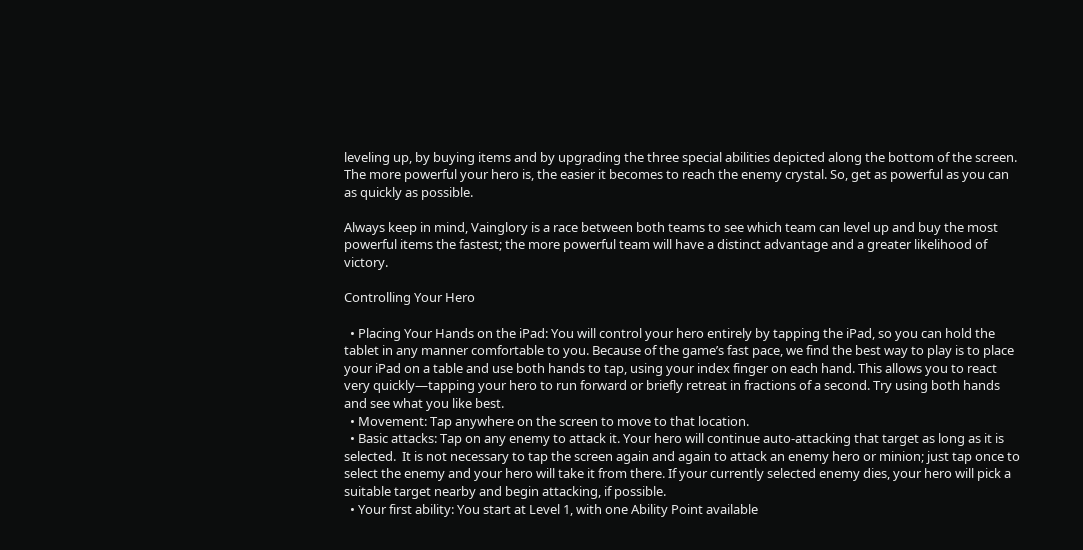leveling up, by buying items and by upgrading the three special abilities depicted along the bottom of the screen. The more powerful your hero is, the easier it becomes to reach the enemy crystal. So, get as powerful as you can as quickly as possible.

Always keep in mind, Vainglory is a race between both teams to see which team can level up and buy the most powerful items the fastest; the more powerful team will have a distinct advantage and a greater likelihood of victory.

Controlling Your Hero

  • Placing Your Hands on the iPad: You will control your hero entirely by tapping the iPad, so you can hold the tablet in any manner comfortable to you. Because of the game’s fast pace, we find the best way to play is to place your iPad on a table and use both hands to tap, using your index finger on each hand. This allows you to react very quickly—tapping your hero to run forward or briefly retreat in fractions of a second. Try using both hands and see what you like best.
  • Movement: Tap anywhere on the screen to move to that location.
  • Basic attacks: Tap on any enemy to attack it. Your hero will continue auto-attacking that target as long as it is selected.  It is not necessary to tap the screen again and again to attack an enemy hero or minion; just tap once to select the enemy and your hero will take it from there. If your currently selected enemy dies, your hero will pick a suitable target nearby and begin attacking, if possible.
  • Your first ability: You start at Level 1, with one Ability Point available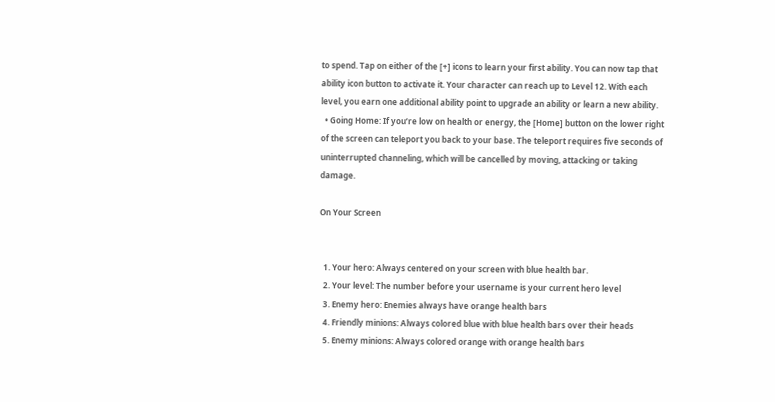to spend. Tap on either of the [+] icons to learn your first ability. You can now tap that ability icon button to activate it. Your character can reach up to Level 12. With each level, you earn one additional ability point to upgrade an ability or learn a new ability.
  • Going Home: If you’re low on health or energy, the [Home] button on the lower right of the screen can teleport you back to your base. The teleport requires five seconds of uninterrupted channeling, which will be cancelled by moving, attacking or taking damage.

On Your Screen


  1. Your hero: Always centered on your screen with blue health bar.
  2. Your level: The number before your username is your current hero level
  3. Enemy hero: Enemies always have orange health bars
  4. Friendly minions: Always colored blue with blue health bars over their heads
  5. Enemy minions: Always colored orange with orange health bars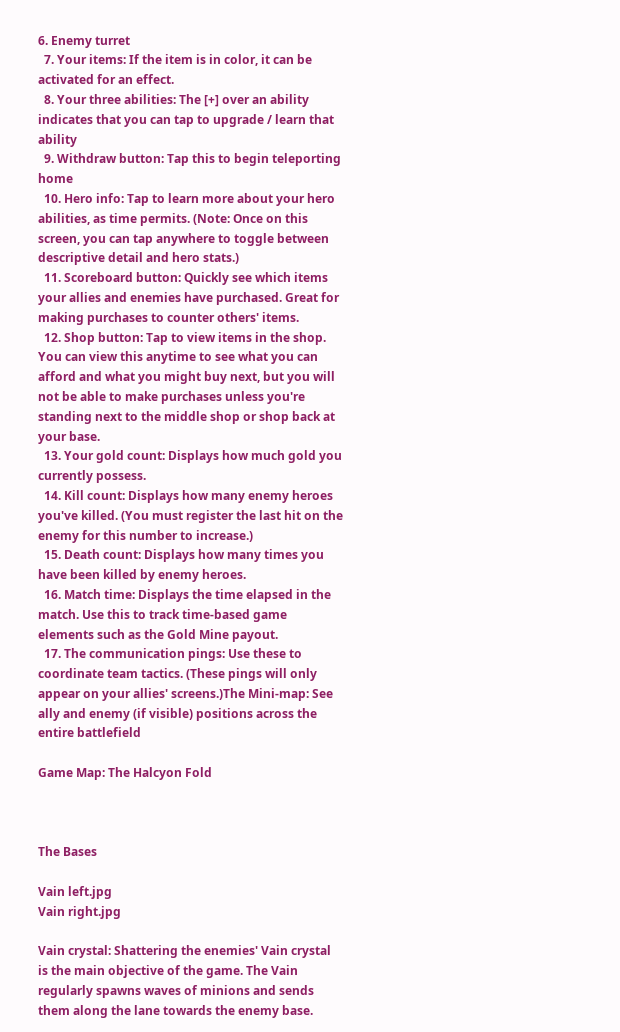6. Enemy turret
  7. Your items: If the item is in color, it can be activated for an effect.
  8. Your three abilities: The [+] over an ability indicates that you can tap to upgrade / learn that ability
  9. Withdraw button: Tap this to begin teleporting home
  10. Hero info: Tap to learn more about your hero abilities, as time permits. (Note: Once on this screen, you can tap anywhere to toggle between descriptive detail and hero stats.)
  11. Scoreboard button: Quickly see which items your allies and enemies have purchased. Great for making purchases to counter others' items.
  12. Shop button: Tap to view items in the shop. You can view this anytime to see what you can afford and what you might buy next, but you will not be able to make purchases unless you're standing next to the middle shop or shop back at your base.
  13. Your gold count: Displays how much gold you currently possess.
  14. Kill count: Displays how many enemy heroes you've killed. (You must register the last hit on the enemy for this number to increase.)
  15. Death count: Displays how many times you have been killed by enemy heroes.
  16. Match time: Displays the time elapsed in the match. Use this to track time-based game elements such as the Gold Mine payout.
  17. The communication pings: Use these to coordinate team tactics. (These pings will only appear on your allies' screens.)The Mini-map: See ally and enemy (if visible) positions across the entire battlefield

Game Map: The Halcyon Fold



The Bases

Vain left.jpg
Vain right.jpg

Vain crystal: Shattering the enemies' Vain crystal is the main objective of the game. The Vain regularly spawns waves of minions and sends them along the lane towards the enemy base.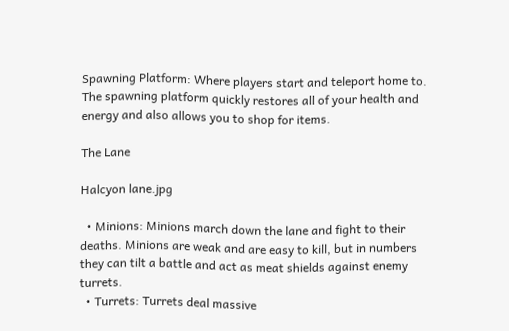Spawning Platform: Where players start and teleport home to. The spawning platform quickly restores all of your health and energy and also allows you to shop for items.

The Lane

Halcyon lane.jpg

  • Minions: Minions march down the lane and fight to their deaths. Minions are weak and are easy to kill, but in numbers they can tilt a battle and act as meat shields against enemy turrets.
  • Turrets: Turrets deal massive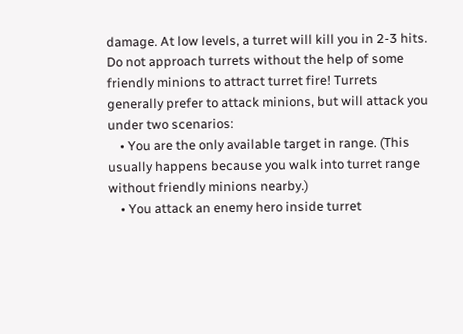damage. At low levels, a turret will kill you in 2-3 hits. Do not approach turrets without the help of some friendly minions to attract turret fire! Turrets generally prefer to attack minions, but will attack you under two scenarios:
    • You are the only available target in range. (This usually happens because you walk into turret range without friendly minions nearby.)
    • You attack an enemy hero inside turret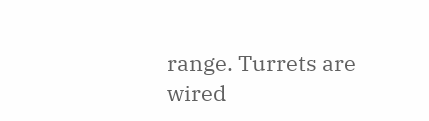range. Turrets are wired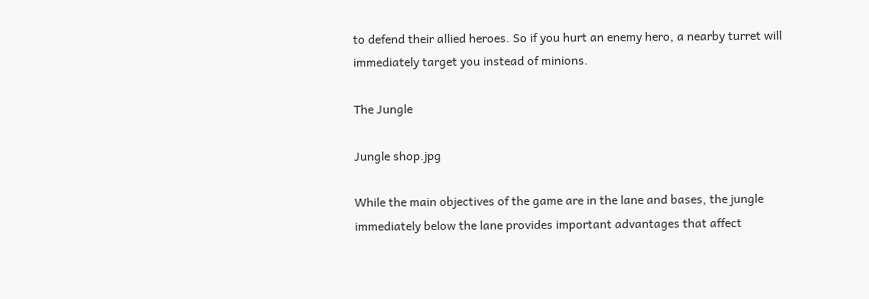to defend their allied heroes. So if you hurt an enemy hero, a nearby turret will immediately target you instead of minions.

The Jungle

Jungle shop.jpg

While the main objectives of the game are in the lane and bases, the jungle immediately below the lane provides important advantages that affect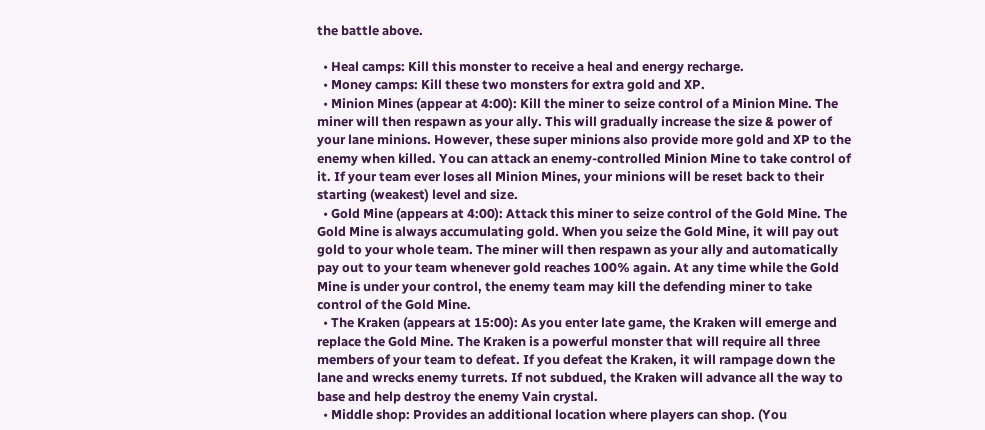the battle above.

  • Heal camps: Kill this monster to receive a heal and energy recharge.
  • Money camps: Kill these two monsters for extra gold and XP.
  • Minion Mines (appear at 4:00): Kill the miner to seize control of a Minion Mine. The miner will then respawn as your ally. This will gradually increase the size & power of your lane minions. However, these super minions also provide more gold and XP to the enemy when killed. You can attack an enemy-controlled Minion Mine to take control of it. If your team ever loses all Minion Mines, your minions will be reset back to their starting (weakest) level and size.
  • Gold Mine (appears at 4:00): Attack this miner to seize control of the Gold Mine. The Gold Mine is always accumulating gold. When you seize the Gold Mine, it will pay out gold to your whole team. The miner will then respawn as your ally and automatically pay out to your team whenever gold reaches 100% again. At any time while the Gold Mine is under your control, the enemy team may kill the defending miner to take control of the Gold Mine.
  • The Kraken (appears at 15:00): As you enter late game, the Kraken will emerge and replace the Gold Mine. The Kraken is a powerful monster that will require all three members of your team to defeat. If you defeat the Kraken, it will rampage down the lane and wrecks enemy turrets. If not subdued, the Kraken will advance all the way to base and help destroy the enemy Vain crystal.
  • Middle shop: Provides an additional location where players can shop. (You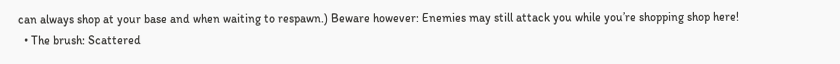can always shop at your base and when waiting to respawn.) Beware however: Enemies may still attack you while you’re shopping shop here!
  • The brush: Scattered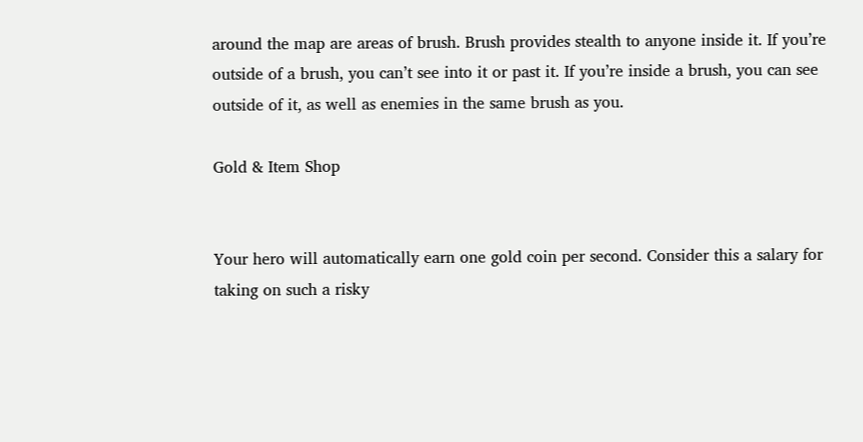around the map are areas of brush. Brush provides stealth to anyone inside it. If you’re outside of a brush, you can’t see into it or past it. If you’re inside a brush, you can see outside of it, as well as enemies in the same brush as you.

Gold & Item Shop


Your hero will automatically earn one gold coin per second. Consider this a salary for taking on such a risky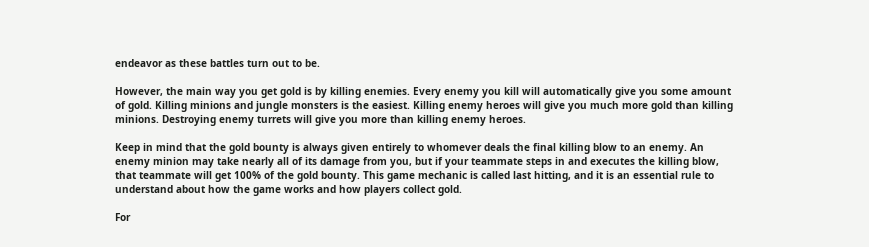endeavor as these battles turn out to be.

However, the main way you get gold is by killing enemies. Every enemy you kill will automatically give you some amount of gold. Killing minions and jungle monsters is the easiest. Killing enemy heroes will give you much more gold than killing minions. Destroying enemy turrets will give you more than killing enemy heroes.

Keep in mind that the gold bounty is always given entirely to whomever deals the final killing blow to an enemy. An enemy minion may take nearly all of its damage from you, but if your teammate steps in and executes the killing blow, that teammate will get 100% of the gold bounty. This game mechanic is called last hitting, and it is an essential rule to understand about how the game works and how players collect gold.

For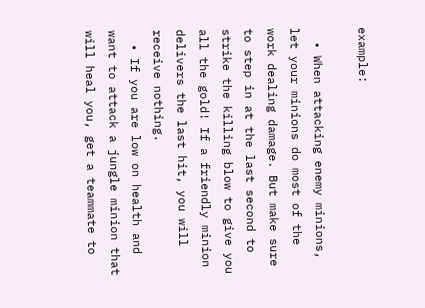example:

  • When attacking enemy minions, let your minions do most of the work dealing damage. But make sure to step in at the last second to strike the killing blow to give you all the gold! If a friendly minion delivers the last hit, you will receive nothing.
  • If you are low on health and want to attack a jungle minion that will heal you, get a teammate to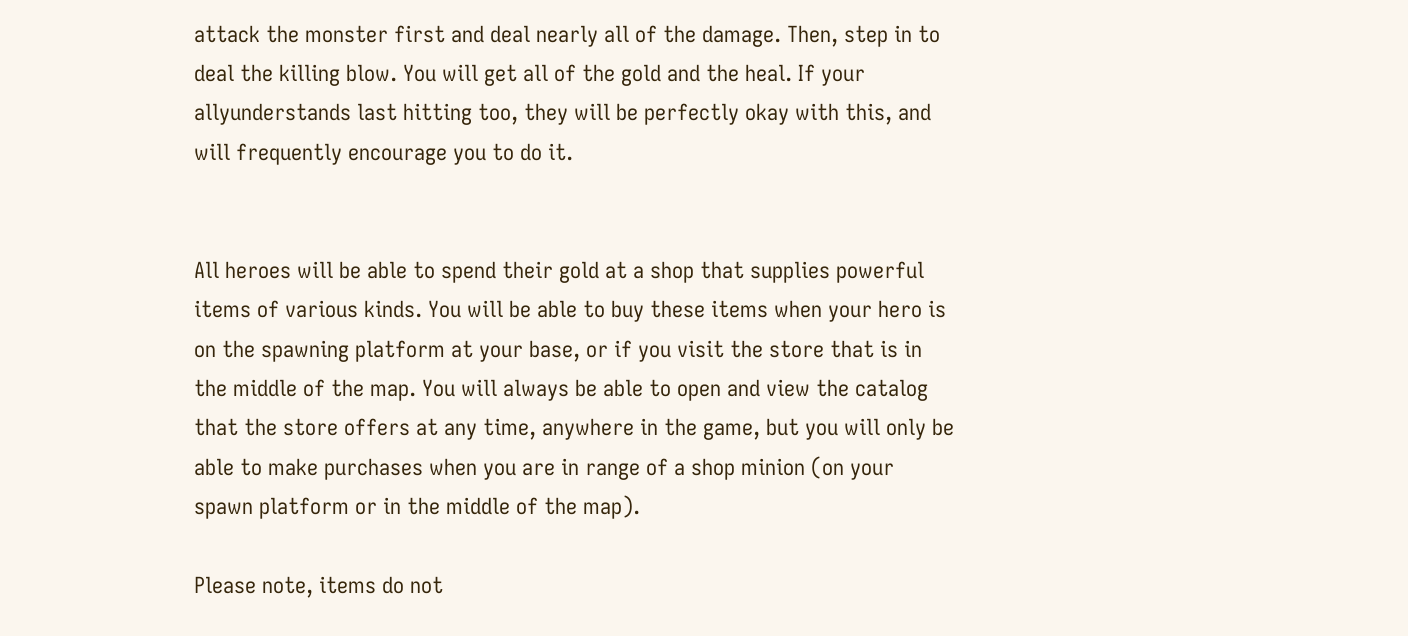attack the monster first and deal nearly all of the damage. Then, step in to deal the killing blow. You will get all of the gold and the heal. If your allyunderstands last hitting too, they will be perfectly okay with this, and will frequently encourage you to do it.


All heroes will be able to spend their gold at a shop that supplies powerful items of various kinds. You will be able to buy these items when your hero is on the spawning platform at your base, or if you visit the store that is in the middle of the map. You will always be able to open and view the catalog that the store offers at any time, anywhere in the game, but you will only be able to make purchases when you are in range of a shop minion (on your spawn platform or in the middle of the map).

Please note, items do not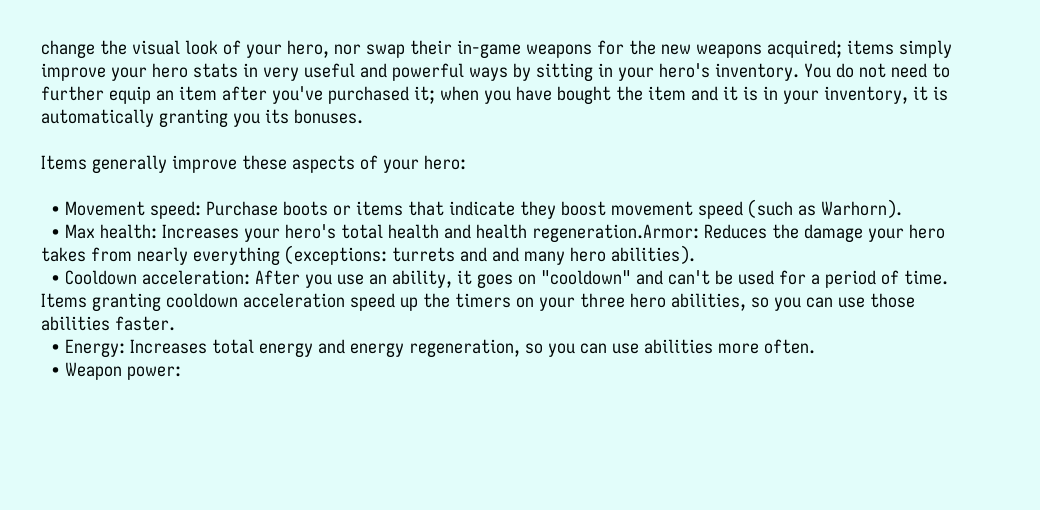change the visual look of your hero, nor swap their in-game weapons for the new weapons acquired; items simply improve your hero stats in very useful and powerful ways by sitting in your hero's inventory. You do not need to further equip an item after you've purchased it; when you have bought the item and it is in your inventory, it is automatically granting you its bonuses.

Items generally improve these aspects of your hero:

  • Movement speed: Purchase boots or items that indicate they boost movement speed (such as Warhorn).
  • Max health: Increases your hero's total health and health regeneration.Armor: Reduces the damage your hero takes from nearly everything (exceptions: turrets and and many hero abilities).
  • Cooldown acceleration: After you use an ability, it goes on "cooldown" and can't be used for a period of time. Items granting cooldown acceleration speed up the timers on your three hero abilities, so you can use those abilities faster.
  • Energy: Increases total energy and energy regeneration, so you can use abilities more often.
  • Weapon power: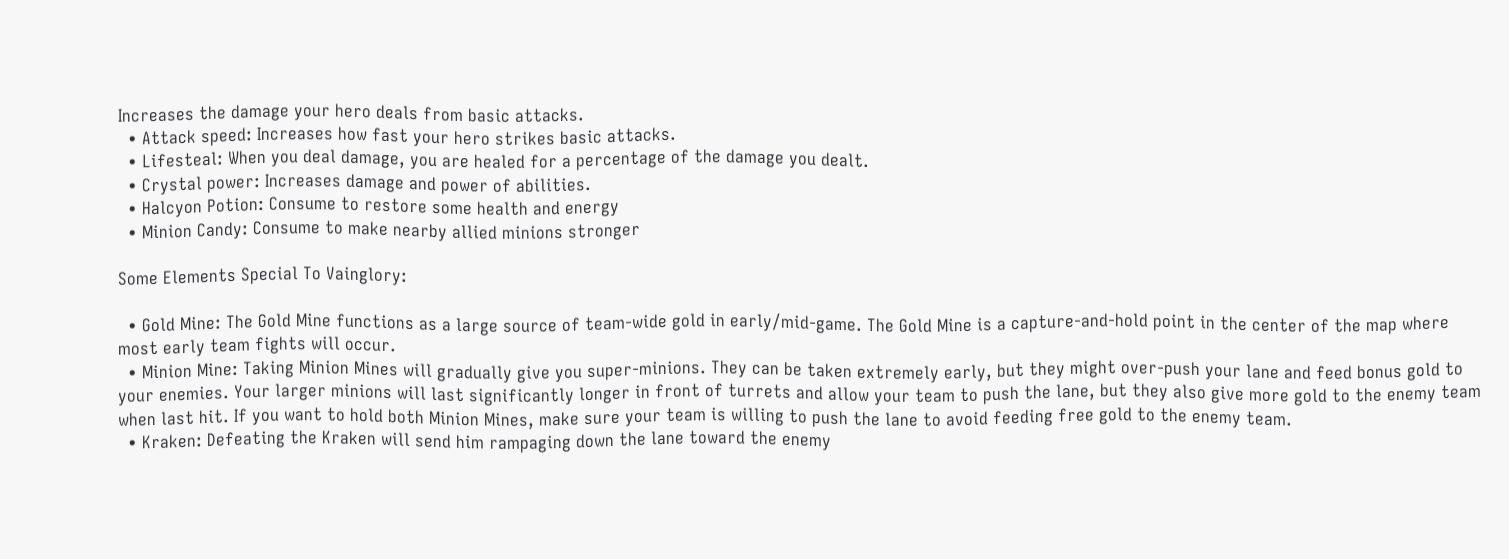Increases the damage your hero deals from basic attacks.
  • Attack speed: Increases how fast your hero strikes basic attacks.
  • Lifesteal: When you deal damage, you are healed for a percentage of the damage you dealt.
  • Crystal power: Increases damage and power of abilities.
  • Halcyon Potion: Consume to restore some health and energy
  • Minion Candy: Consume to make nearby allied minions stronger

Some Elements Special To Vainglory:

  • Gold Mine: The Gold Mine functions as a large source of team-wide gold in early/mid-game. The Gold Mine is a capture-and-hold point in the center of the map where most early team fights will occur.
  • Minion Mine: Taking Minion Mines will gradually give you super-minions. They can be taken extremely early, but they might over-push your lane and feed bonus gold to your enemies. Your larger minions will last significantly longer in front of turrets and allow your team to push the lane, but they also give more gold to the enemy team when last hit. If you want to hold both Minion Mines, make sure your team is willing to push the lane to avoid feeding free gold to the enemy team.
  • Kraken: Defeating the Kraken will send him rampaging down the lane toward the enemy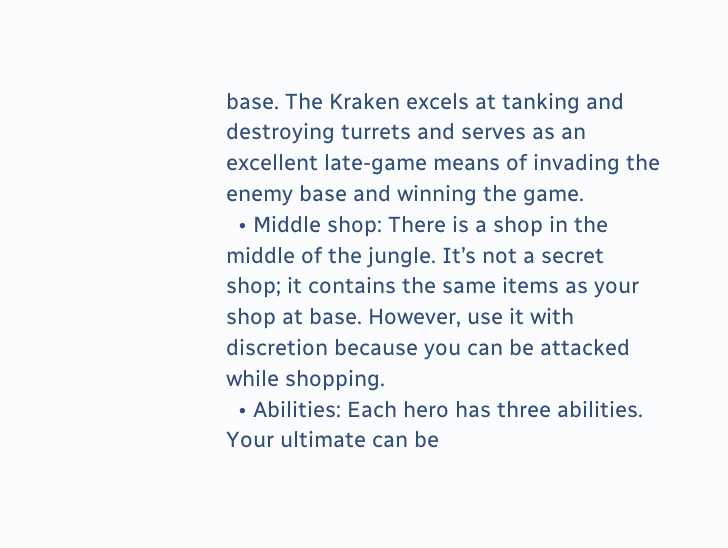base. The Kraken excels at tanking and destroying turrets and serves as an excellent late-game means of invading the enemy base and winning the game.
  • Middle shop: There is a shop in the middle of the jungle. It’s not a secret shop; it contains the same items as your shop at base. However, use it with discretion because you can be attacked while shopping.
  • Abilities: Each hero has three abilities. Your ultimate can be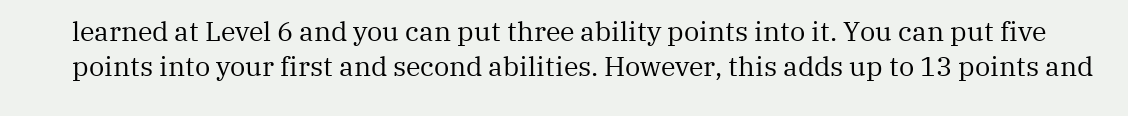learned at Level 6 and you can put three ability points into it. You can put five points into your first and second abilities. However, this adds up to 13 points and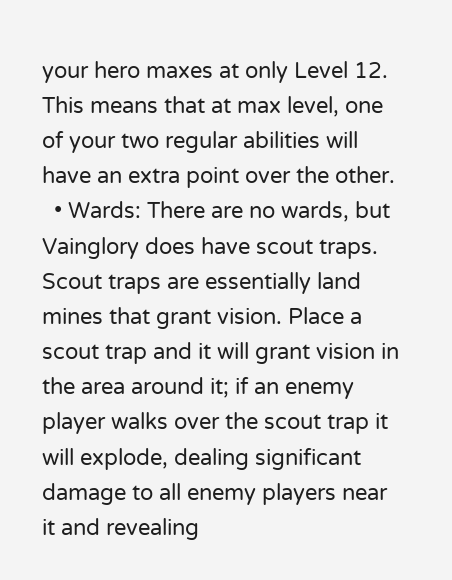your hero maxes at only Level 12. This means that at max level, one of your two regular abilities will have an extra point over the other.
  • Wards: There are no wards, but Vainglory does have scout traps. Scout traps are essentially land mines that grant vision. Place a scout trap and it will grant vision in the area around it; if an enemy player walks over the scout trap it will explode, dealing significant damage to all enemy players near it and revealing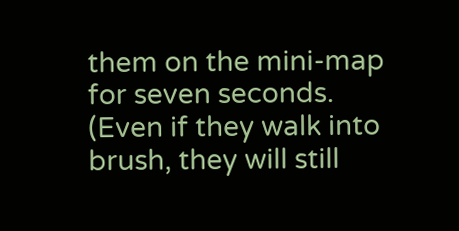them on the mini-map for seven seconds. (Even if they walk into brush, they will still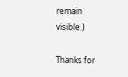remain visible.)

Thanks for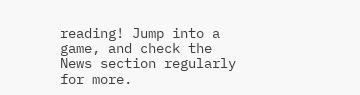reading! Jump into a game, and check the News section regularly for more.